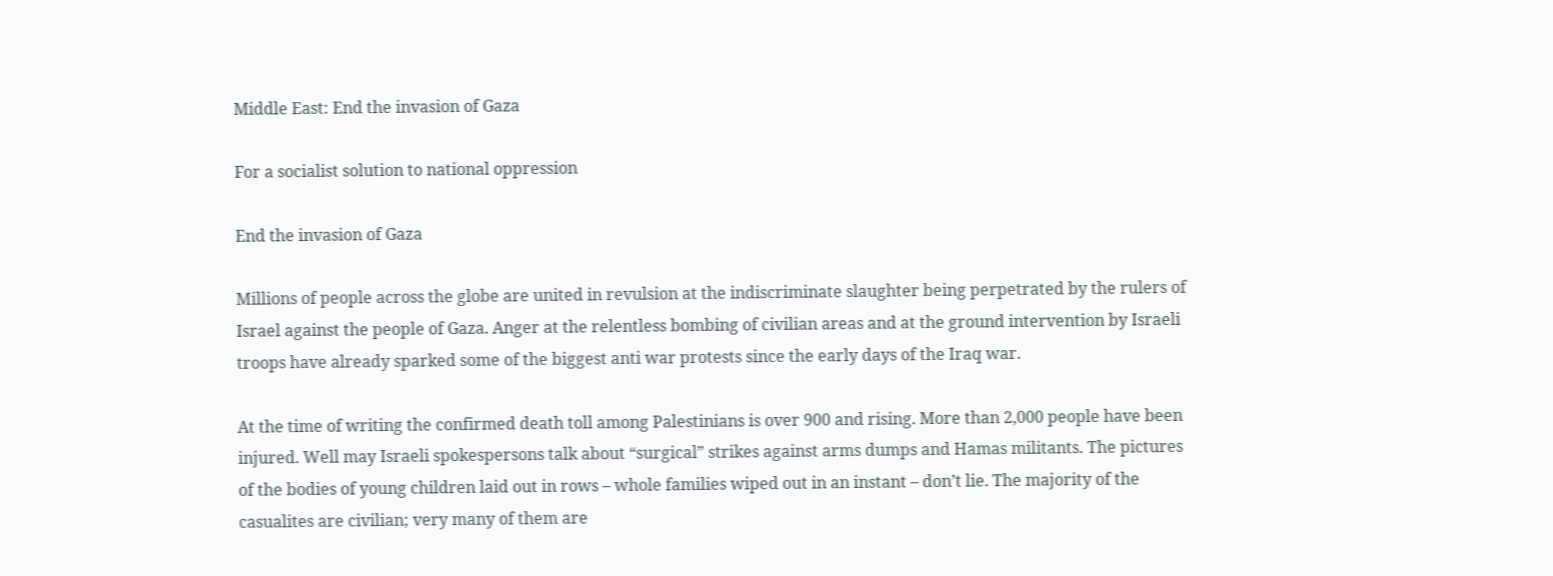Middle East: End the invasion of Gaza

For a socialist solution to national oppression

End the invasion of Gaza

Millions of people across the globe are united in revulsion at the indiscriminate slaughter being perpetrated by the rulers of Israel against the people of Gaza. Anger at the relentless bombing of civilian areas and at the ground intervention by Israeli troops have already sparked some of the biggest anti war protests since the early days of the Iraq war.

At the time of writing the confirmed death toll among Palestinians is over 900 and rising. More than 2,000 people have been injured. Well may Israeli spokespersons talk about “surgical” strikes against arms dumps and Hamas militants. The pictures of the bodies of young children laid out in rows – whole families wiped out in an instant – don’t lie. The majority of the casualites are civilian; very many of them are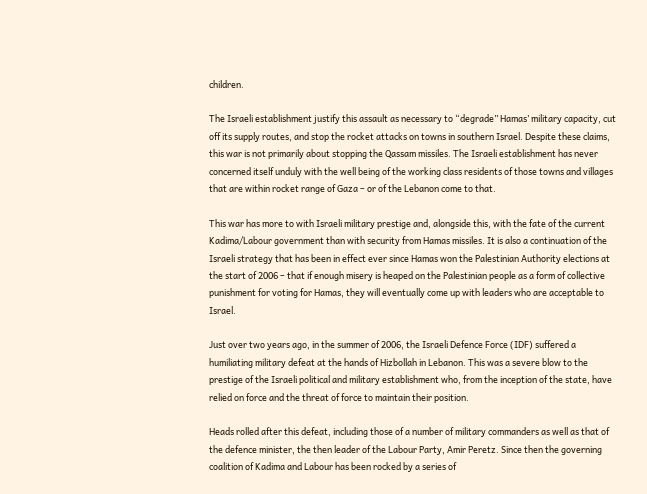children.

The Israeli establishment justify this assault as necessary to “degrade” Hamas’ military capacity, cut off its supply routes, and stop the rocket attacks on towns in southern Israel. Despite these claims, this war is not primarily about stopping the Qassam missiles. The Israeli establishment has never concerned itself unduly with the well being of the working class residents of those towns and villages that are within rocket range of Gaza – or of the Lebanon come to that.

This war has more to with Israeli military prestige and, alongside this, with the fate of the current Kadima/Labour government than with security from Hamas missiles. It is also a continuation of the Israeli strategy that has been in effect ever since Hamas won the Palestinian Authority elections at the start of 2006 – that if enough misery is heaped on the Palestinian people as a form of collective punishment for voting for Hamas, they will eventually come up with leaders who are acceptable to Israel.

Just over two years ago, in the summer of 2006, the Israeli Defence Force (IDF) suffered a humiliating military defeat at the hands of Hizbollah in Lebanon. This was a severe blow to the prestige of the Israeli political and military establishment who, from the inception of the state, have relied on force and the threat of force to maintain their position.

Heads rolled after this defeat, including those of a number of military commanders as well as that of the defence minister, the then leader of the Labour Party, Amir Peretz. Since then the governing coalition of Kadima and Labour has been rocked by a series of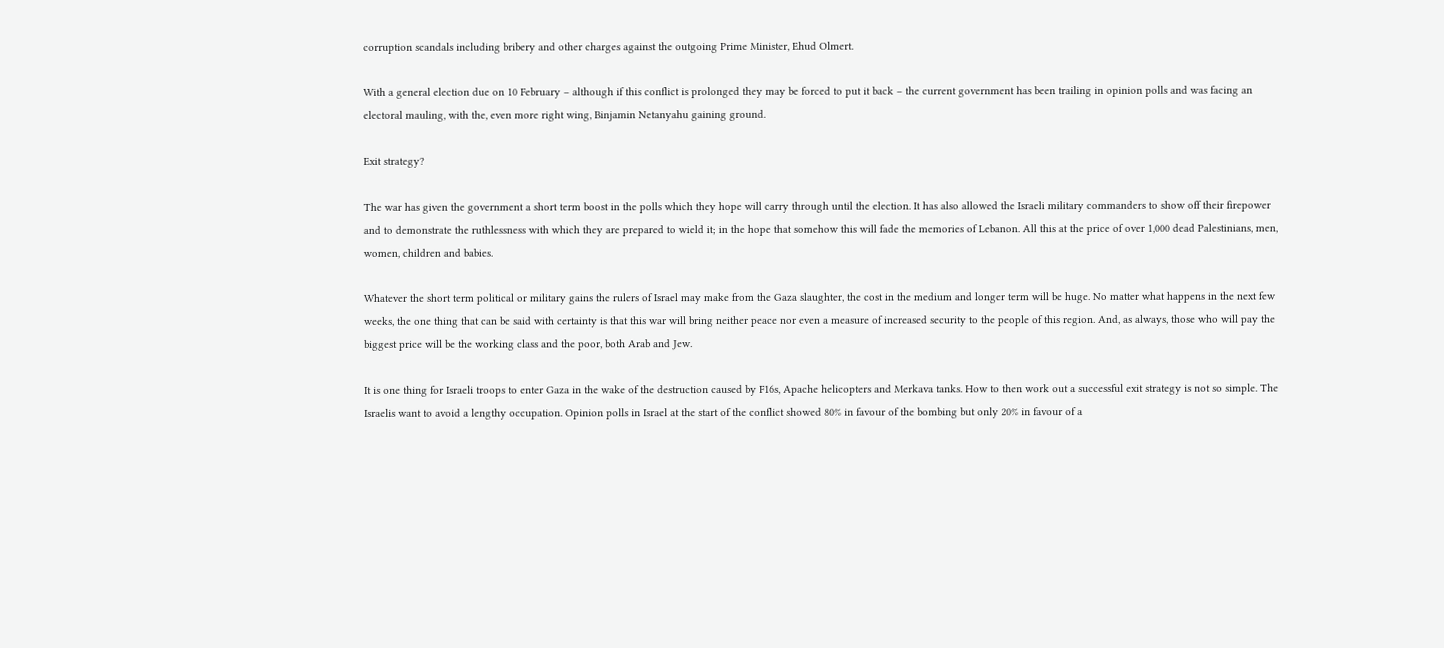corruption scandals including bribery and other charges against the outgoing Prime Minister, Ehud Olmert.

With a general election due on 10 February – although if this conflict is prolonged they may be forced to put it back – the current government has been trailing in opinion polls and was facing an electoral mauling, with the, even more right wing, Binjamin Netanyahu gaining ground.

Exit strategy?

The war has given the government a short term boost in the polls which they hope will carry through until the election. It has also allowed the Israeli military commanders to show off their firepower and to demonstrate the ruthlessness with which they are prepared to wield it; in the hope that somehow this will fade the memories of Lebanon. All this at the price of over 1,000 dead Palestinians, men, women, children and babies.

Whatever the short term political or military gains the rulers of Israel may make from the Gaza slaughter, the cost in the medium and longer term will be huge. No matter what happens in the next few weeks, the one thing that can be said with certainty is that this war will bring neither peace nor even a measure of increased security to the people of this region. And, as always, those who will pay the biggest price will be the working class and the poor, both Arab and Jew.

It is one thing for Israeli troops to enter Gaza in the wake of the destruction caused by F16s, Apache helicopters and Merkava tanks. How to then work out a successful exit strategy is not so simple. The Israelis want to avoid a lengthy occupation. Opinion polls in Israel at the start of the conflict showed 80% in favour of the bombing but only 20% in favour of a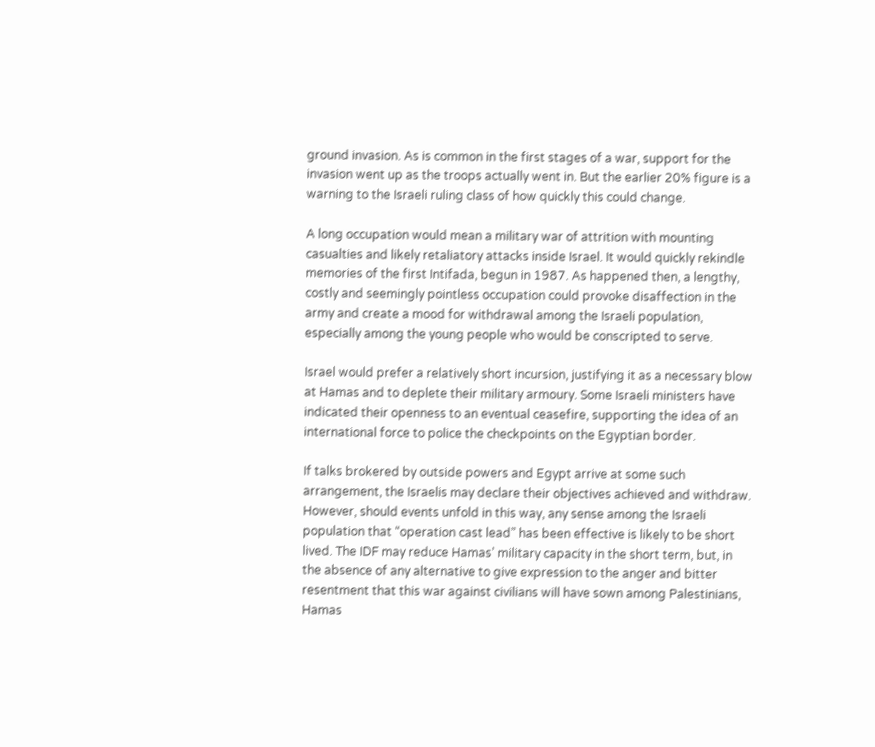ground invasion. As is common in the first stages of a war, support for the invasion went up as the troops actually went in. But the earlier 20% figure is a warning to the Israeli ruling class of how quickly this could change.

A long occupation would mean a military war of attrition with mounting casualties and likely retaliatory attacks inside Israel. It would quickly rekindle memories of the first Intifada, begun in 1987. As happened then, a lengthy, costly and seemingly pointless occupation could provoke disaffection in the army and create a mood for withdrawal among the Israeli population, especially among the young people who would be conscripted to serve.

Israel would prefer a relatively short incursion, justifying it as a necessary blow at Hamas and to deplete their military armoury. Some Israeli ministers have indicated their openness to an eventual ceasefire, supporting the idea of an international force to police the checkpoints on the Egyptian border.

If talks brokered by outside powers and Egypt arrive at some such arrangement, the Israelis may declare their objectives achieved and withdraw. However, should events unfold in this way, any sense among the Israeli population that “operation cast lead” has been effective is likely to be short lived. The IDF may reduce Hamas’ military capacity in the short term, but, in the absence of any alternative to give expression to the anger and bitter resentment that this war against civilians will have sown among Palestinians, Hamas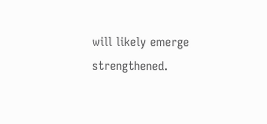will likely emerge strengthened.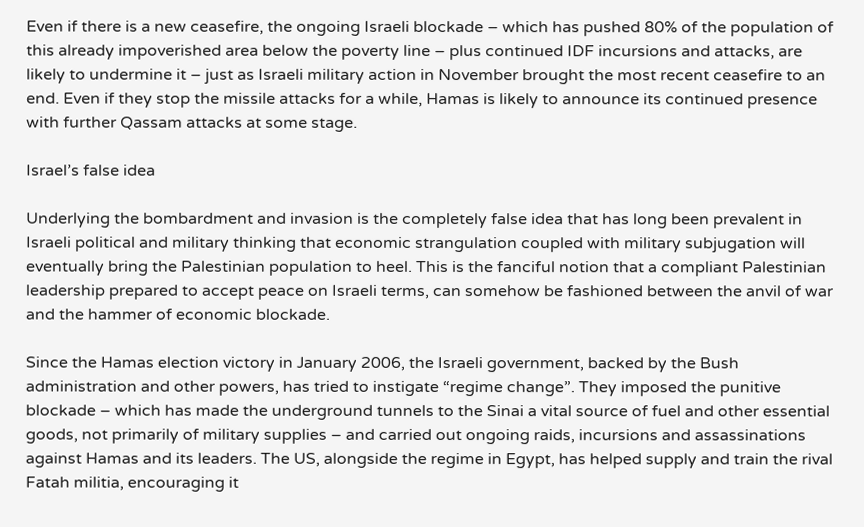Even if there is a new ceasefire, the ongoing Israeli blockade – which has pushed 80% of the population of this already impoverished area below the poverty line – plus continued IDF incursions and attacks, are likely to undermine it – just as Israeli military action in November brought the most recent ceasefire to an end. Even if they stop the missile attacks for a while, Hamas is likely to announce its continued presence with further Qassam attacks at some stage.

Israel’s false idea

Underlying the bombardment and invasion is the completely false idea that has long been prevalent in Israeli political and military thinking that economic strangulation coupled with military subjugation will eventually bring the Palestinian population to heel. This is the fanciful notion that a compliant Palestinian leadership prepared to accept peace on Israeli terms, can somehow be fashioned between the anvil of war and the hammer of economic blockade.

Since the Hamas election victory in January 2006, the Israeli government, backed by the Bush administration and other powers, has tried to instigate “regime change”. They imposed the punitive blockade – which has made the underground tunnels to the Sinai a vital source of fuel and other essential goods, not primarily of military supplies – and carried out ongoing raids, incursions and assassinations against Hamas and its leaders. The US, alongside the regime in Egypt, has helped supply and train the rival Fatah militia, encouraging it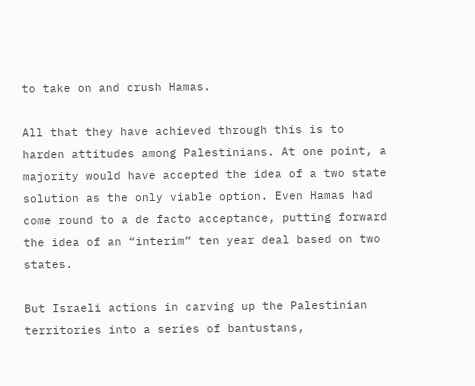to take on and crush Hamas.

All that they have achieved through this is to harden attitudes among Palestinians. At one point, a majority would have accepted the idea of a two state solution as the only viable option. Even Hamas had come round to a de facto acceptance, putting forward the idea of an “interim” ten year deal based on two states.

But Israeli actions in carving up the Palestinian territories into a series of bantustans,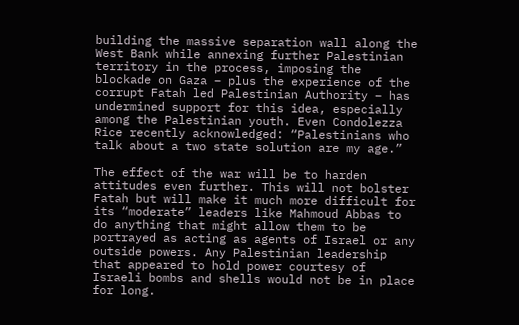building the massive separation wall along the West Bank while annexing further Palestinian territory in the process, imposing the blockade on Gaza – plus the experience of the corrupt Fatah led Palestinian Authority – has undermined support for this idea, especially among the Palestinian youth. Even Condolezza Rice recently acknowledged: “Palestinians who talk about a two state solution are my age.”

The effect of the war will be to harden attitudes even further. This will not bolster Fatah but will make it much more difficult for its “moderate” leaders like Mahmoud Abbas to do anything that might allow them to be portrayed as acting as agents of Israel or any outside powers. Any Palestinian leadership that appeared to hold power courtesy of Israeli bombs and shells would not be in place for long.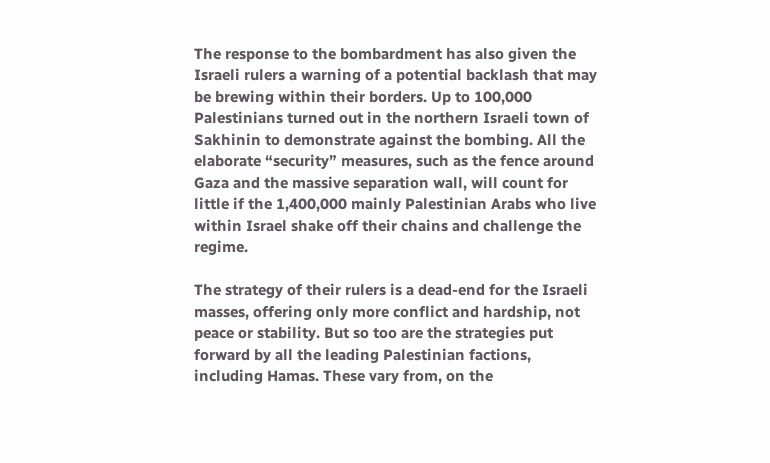The response to the bombardment has also given the Israeli rulers a warning of a potential backlash that may be brewing within their borders. Up to 100,000 Palestinians turned out in the northern Israeli town of Sakhinin to demonstrate against the bombing. All the elaborate “security” measures, such as the fence around Gaza and the massive separation wall, will count for little if the 1,400,000 mainly Palestinian Arabs who live within Israel shake off their chains and challenge the regime.

The strategy of their rulers is a dead-end for the Israeli masses, offering only more conflict and hardship, not peace or stability. But so too are the strategies put forward by all the leading Palestinian factions, including Hamas. These vary from, on the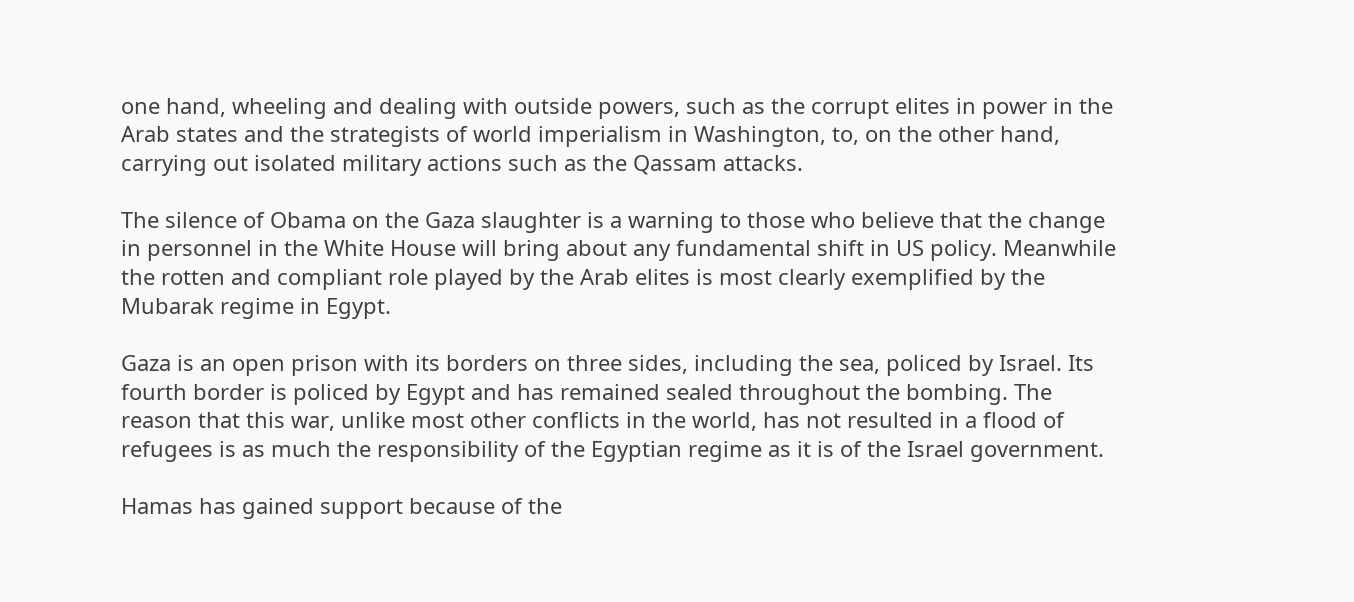one hand, wheeling and dealing with outside powers, such as the corrupt elites in power in the Arab states and the strategists of world imperialism in Washington, to, on the other hand, carrying out isolated military actions such as the Qassam attacks.

The silence of Obama on the Gaza slaughter is a warning to those who believe that the change in personnel in the White House will bring about any fundamental shift in US policy. Meanwhile the rotten and compliant role played by the Arab elites is most clearly exemplified by the Mubarak regime in Egypt.

Gaza is an open prison with its borders on three sides, including the sea, policed by Israel. Its fourth border is policed by Egypt and has remained sealed throughout the bombing. The reason that this war, unlike most other conflicts in the world, has not resulted in a flood of refugees is as much the responsibility of the Egyptian regime as it is of the Israel government.

Hamas has gained support because of the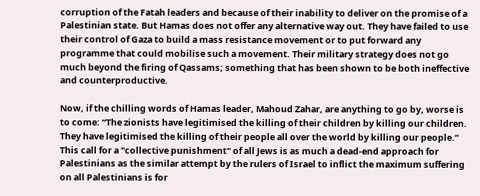corruption of the Fatah leaders and because of their inability to deliver on the promise of a Palestinian state. But Hamas does not offer any alternative way out. They have failed to use their control of Gaza to build a mass resistance movement or to put forward any programme that could mobilise such a movement. Their military strategy does not go much beyond the firing of Qassams; something that has been shown to be both ineffective and counterproductive.

Now, if the chilling words of Hamas leader, Mahoud Zahar, are anything to go by, worse is to come: “The zionists have legitimised the killing of their children by killing our children. They have legitimised the killing of their people all over the world by killing our people.” This call for a "collective punishment" of all Jews is as much a dead-end approach for Palestinians as the similar attempt by the rulers of Israel to inflict the maximum suffering on all Palestinians is for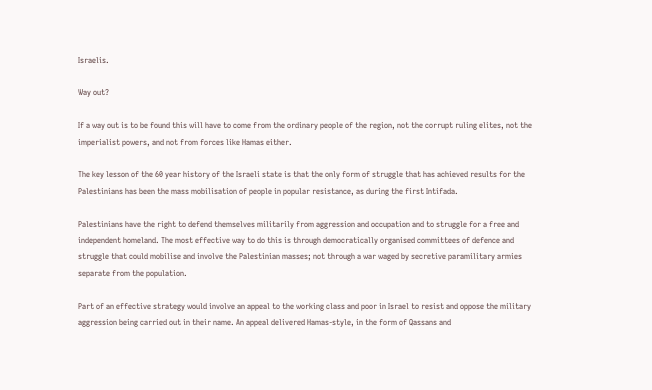Israelis.

Way out?

If a way out is to be found this will have to come from the ordinary people of the region, not the corrupt ruling elites, not the imperialist powers, and not from forces like Hamas either.

The key lesson of the 60 year history of the Israeli state is that the only form of struggle that has achieved results for the Palestinians has been the mass mobilisation of people in popular resistance, as during the first Intifada.

Palestinians have the right to defend themselves militarily from aggression and occupation and to struggle for a free and independent homeland. The most effective way to do this is through democratically organised committees of defence and struggle that could mobilise and involve the Palestinian masses; not through a war waged by secretive paramilitary armies separate from the population.

Part of an effective strategy would involve an appeal to the working class and poor in Israel to resist and oppose the military aggression being carried out in their name. An appeal delivered Hamas-style, in the form of Qassans and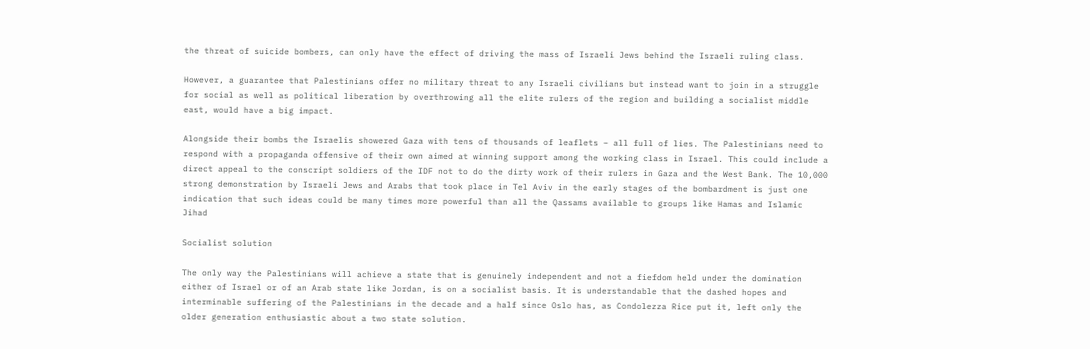the threat of suicide bombers, can only have the effect of driving the mass of Israeli Jews behind the Israeli ruling class.

However, a guarantee that Palestinians offer no military threat to any Israeli civilians but instead want to join in a struggle for social as well as political liberation by overthrowing all the elite rulers of the region and building a socialist middle east, would have a big impact.

Alongside their bombs the Israelis showered Gaza with tens of thousands of leaflets – all full of lies. The Palestinians need to respond with a propaganda offensive of their own aimed at winning support among the working class in Israel. This could include a direct appeal to the conscript soldiers of the IDF not to do the dirty work of their rulers in Gaza and the West Bank. The 10,000 strong demonstration by Israeli Jews and Arabs that took place in Tel Aviv in the early stages of the bombardment is just one indication that such ideas could be many times more powerful than all the Qassams available to groups like Hamas and Islamic Jihad

Socialist solution

The only way the Palestinians will achieve a state that is genuinely independent and not a fiefdom held under the domination either of Israel or of an Arab state like Jordan, is on a socialist basis. It is understandable that the dashed hopes and interminable suffering of the Palestinians in the decade and a half since Oslo has, as Condolezza Rice put it, left only the older generation enthusiastic about a two state solution.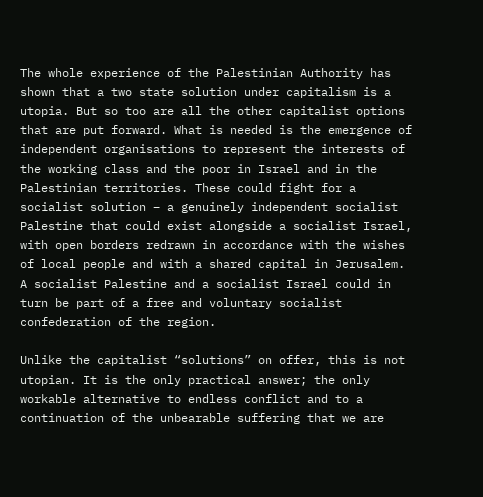The whole experience of the Palestinian Authority has shown that a two state solution under capitalism is a utopia. But so too are all the other capitalist options that are put forward. What is needed is the emergence of independent organisations to represent the interests of the working class and the poor in Israel and in the Palestinian territories. These could fight for a socialist solution – a genuinely independent socialist Palestine that could exist alongside a socialist Israel, with open borders redrawn in accordance with the wishes of local people and with a shared capital in Jerusalem. A socialist Palestine and a socialist Israel could in turn be part of a free and voluntary socialist confederation of the region.

Unlike the capitalist “solutions” on offer, this is not utopian. It is the only practical answer; the only workable alternative to endless conflict and to a continuation of the unbearable suffering that we are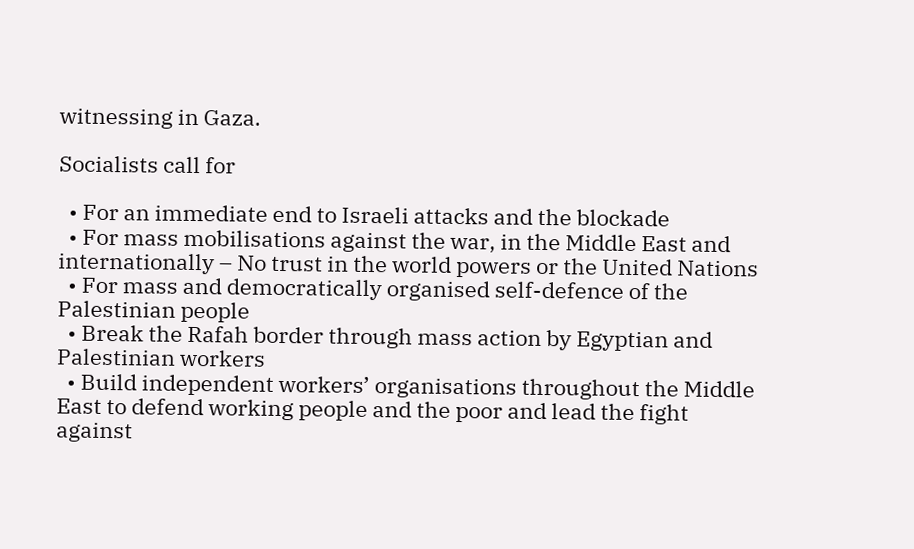witnessing in Gaza.

Socialists call for

  • For an immediate end to Israeli attacks and the blockade
  • For mass mobilisations against the war, in the Middle East and internationally – No trust in the world powers or the United Nations
  • For mass and democratically organised self-defence of the Palestinian people
  • Break the Rafah border through mass action by Egyptian and Palestinian workers
  • Build independent workers’ organisations throughout the Middle East to defend working people and the poor and lead the fight against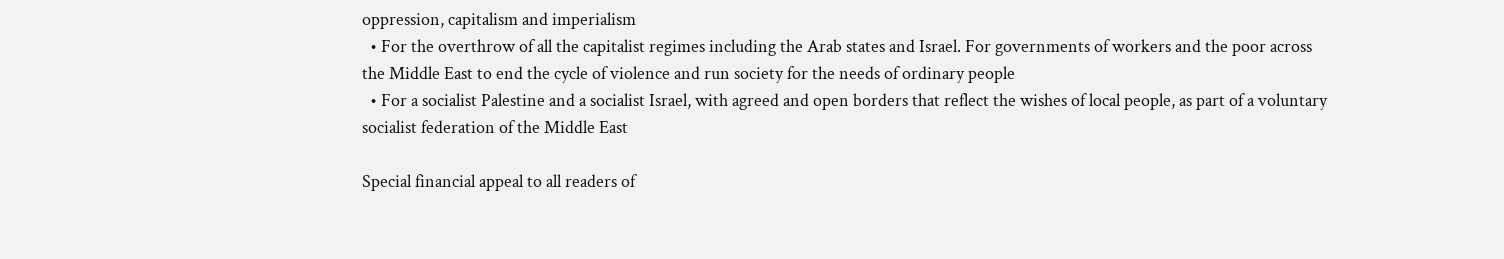oppression, capitalism and imperialism
  • For the overthrow of all the capitalist regimes including the Arab states and Israel. For governments of workers and the poor across the Middle East to end the cycle of violence and run society for the needs of ordinary people
  • For a socialist Palestine and a socialist Israel, with agreed and open borders that reflect the wishes of local people, as part of a voluntary socialist federation of the Middle East

Special financial appeal to all readers of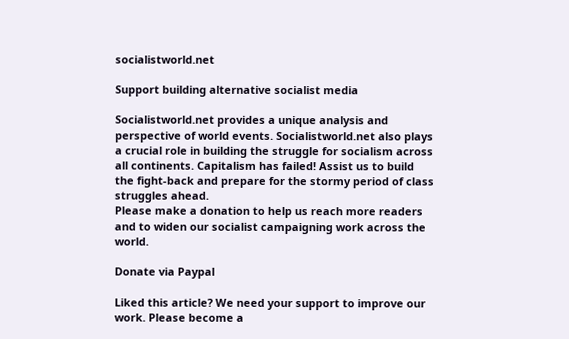socialistworld.net

Support building alternative socialist media

Socialistworld.net provides a unique analysis and perspective of world events. Socialistworld.net also plays a crucial role in building the struggle for socialism across all continents. Capitalism has failed! Assist us to build the fight-back and prepare for the stormy period of class struggles ahead.
Please make a donation to help us reach more readers and to widen our socialist campaigning work across the world.

Donate via Paypal

Liked this article? We need your support to improve our work. Please become a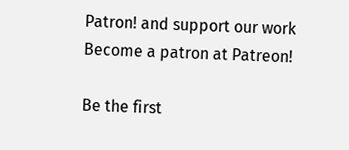Patron! and support our work
Become a patron at Patreon!

Be the first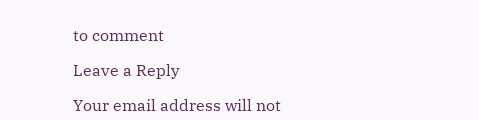to comment

Leave a Reply

Your email address will not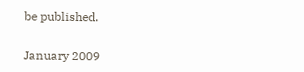be published.


January 2009